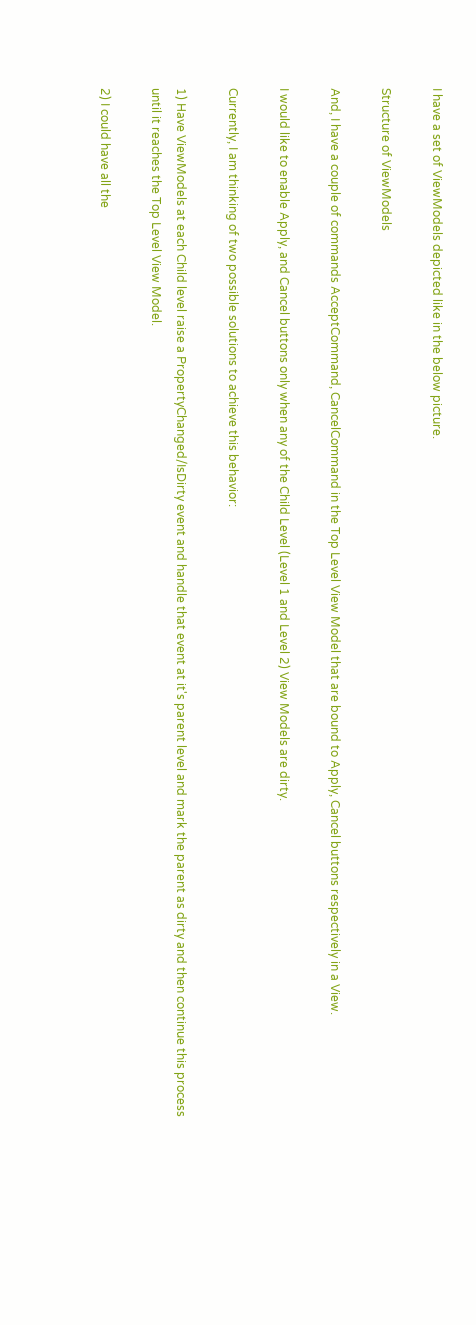I have a set of ViewModels depicted like in the below picture.

Structure of ViewModels

And, I have a couple of commands AcceptCommand, CancelCommand in the Top Level View Model that are bound to Apply, Cancel buttons respectively in a View.

I would like to enable Apply, and Cancel buttons only when any of the Child Level (Level 1 and Level 2) View Models are dirty.

Currently, I am thinking of two possible solutions to achieve this behavior:

1) Have ViewModels at each Child level raise a PropertyChanged/IsDirty event and handle that event at it's parent level and mark the parent as dirty and then continue this process until it reaches the Top Level View Model.

2) I could have all the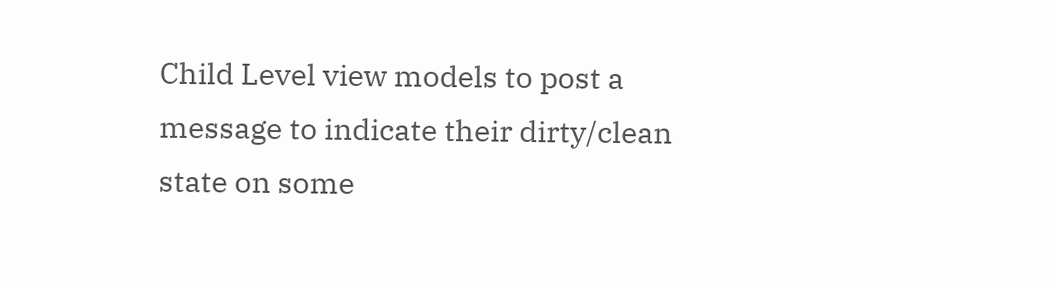Child Level view models to post a message to indicate their dirty/clean state on some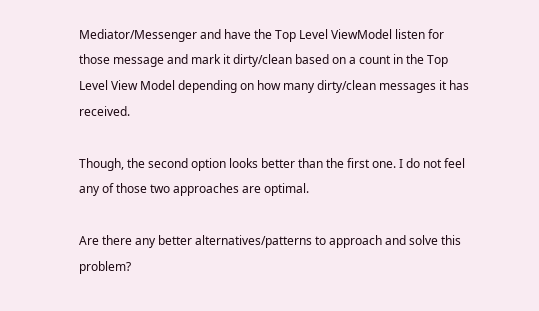Mediator/Messenger and have the Top Level ViewModel listen for those message and mark it dirty/clean based on a count in the Top Level View Model depending on how many dirty/clean messages it has received.

Though, the second option looks better than the first one. I do not feel any of those two approaches are optimal.

Are there any better alternatives/patterns to approach and solve this problem?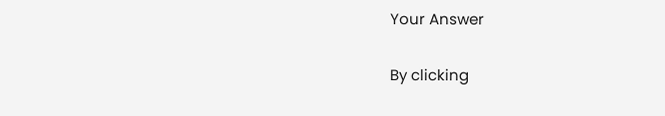Your Answer

By clicking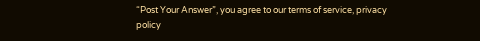“Post Your Answer”, you agree to our terms of service, privacy policy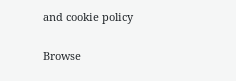and cookie policy

Browse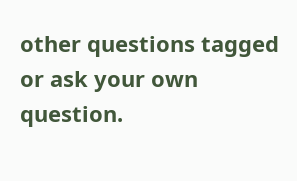other questions tagged or ask your own question.